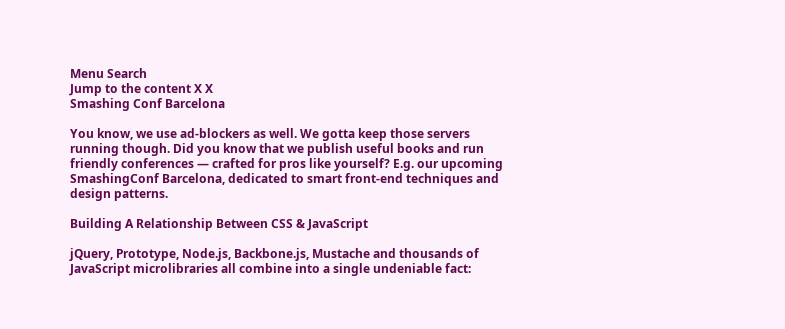Menu Search
Jump to the content X X
Smashing Conf Barcelona

You know, we use ad-blockers as well. We gotta keep those servers running though. Did you know that we publish useful books and run friendly conferences — crafted for pros like yourself? E.g. our upcoming SmashingConf Barcelona, dedicated to smart front-end techniques and design patterns.

Building A Relationship Between CSS & JavaScript

jQuery, Prototype, Node.js, Backbone.js, Mustache and thousands of JavaScript microlibraries all combine into a single undeniable fact: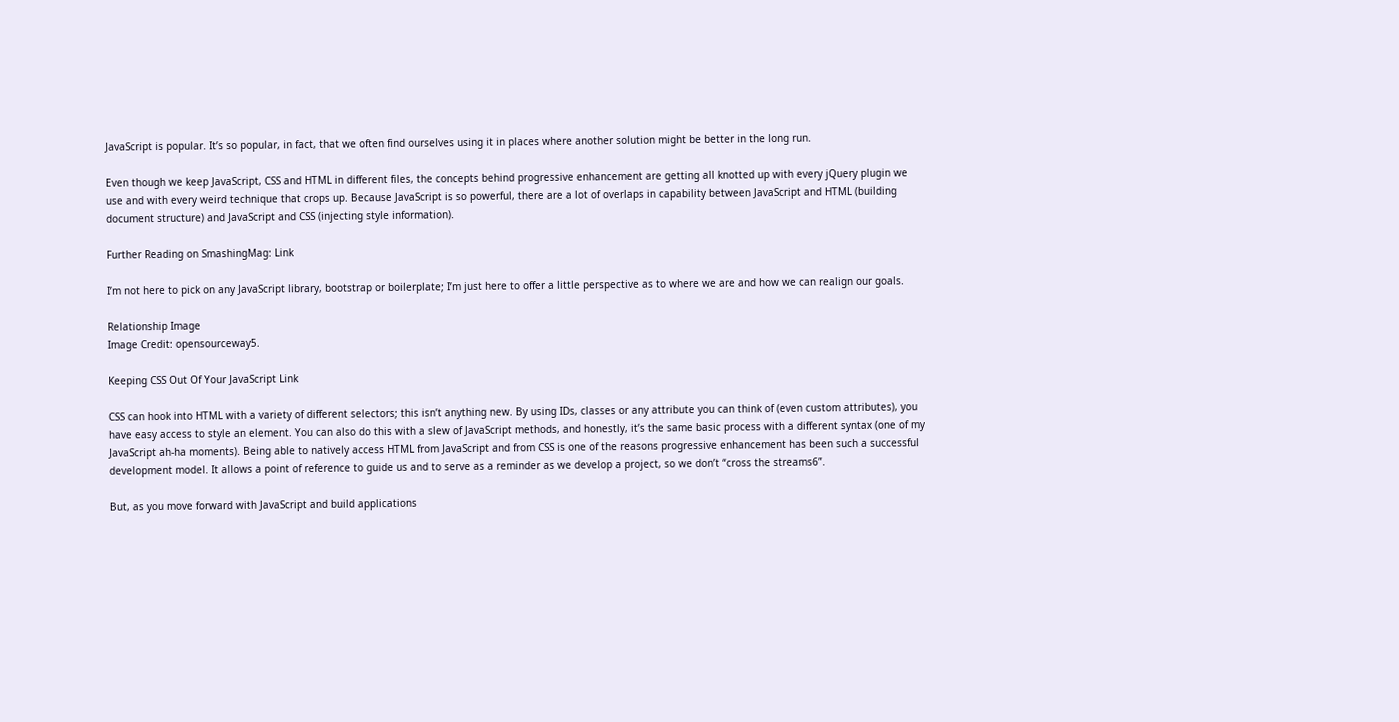JavaScript is popular. It’s so popular, in fact, that we often find ourselves using it in places where another solution might be better in the long run.

Even though we keep JavaScript, CSS and HTML in different files, the concepts behind progressive enhancement are getting all knotted up with every jQuery plugin we use and with every weird technique that crops up. Because JavaScript is so powerful, there are a lot of overlaps in capability between JavaScript and HTML (building document structure) and JavaScript and CSS (injecting style information).

Further Reading on SmashingMag: Link

I’m not here to pick on any JavaScript library, bootstrap or boilerplate; I’m just here to offer a little perspective as to where we are and how we can realign our goals.

Relationship Image
Image Credit: opensourceway5.

Keeping CSS Out Of Your JavaScript Link

CSS can hook into HTML with a variety of different selectors; this isn’t anything new. By using IDs, classes or any attribute you can think of (even custom attributes), you have easy access to style an element. You can also do this with a slew of JavaScript methods, and honestly, it’s the same basic process with a different syntax (one of my JavaScript ah-ha moments). Being able to natively access HTML from JavaScript and from CSS is one of the reasons progressive enhancement has been such a successful development model. It allows a point of reference to guide us and to serve as a reminder as we develop a project, so we don’t “cross the streams6”.

But, as you move forward with JavaScript and build applications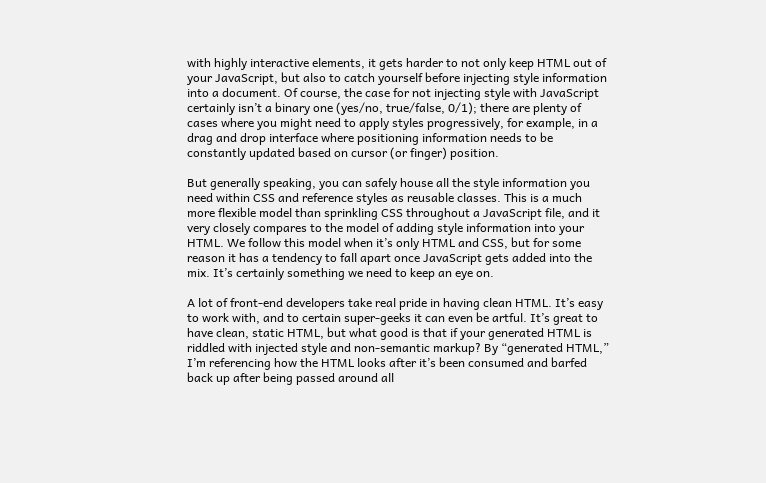with highly interactive elements, it gets harder to not only keep HTML out of your JavaScript, but also to catch yourself before injecting style information into a document. Of course, the case for not injecting style with JavaScript certainly isn’t a binary one (yes/no, true/false, 0/1); there are plenty of cases where you might need to apply styles progressively, for example, in a drag and drop interface where positioning information needs to be constantly updated based on cursor (or finger) position.

But generally speaking, you can safely house all the style information you need within CSS and reference styles as reusable classes. This is a much more flexible model than sprinkling CSS throughout a JavaScript file, and it very closely compares to the model of adding style information into your HTML. We follow this model when it’s only HTML and CSS, but for some reason it has a tendency to fall apart once JavaScript gets added into the mix. It’s certainly something we need to keep an eye on.

A lot of front-end developers take real pride in having clean HTML. It’s easy to work with, and to certain super-geeks it can even be artful. It’s great to have clean, static HTML, but what good is that if your generated HTML is riddled with injected style and non-semantic markup? By “generated HTML,” I’m referencing how the HTML looks after it’s been consumed and barfed back up after being passed around all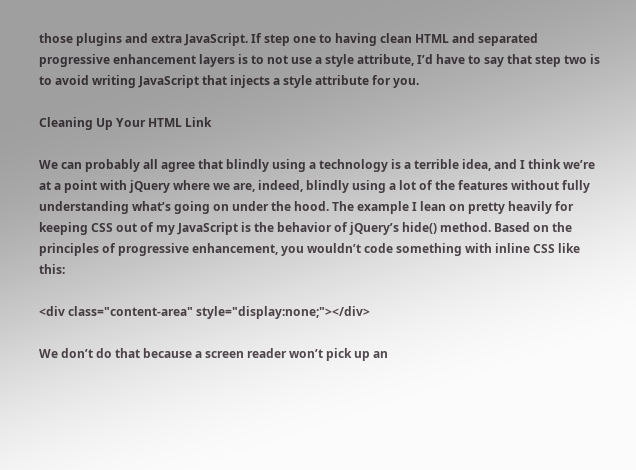those plugins and extra JavaScript. If step one to having clean HTML and separated progressive enhancement layers is to not use a style attribute, I’d have to say that step two is to avoid writing JavaScript that injects a style attribute for you.

Cleaning Up Your HTML Link

We can probably all agree that blindly using a technology is a terrible idea, and I think we’re at a point with jQuery where we are, indeed, blindly using a lot of the features without fully understanding what’s going on under the hood. The example I lean on pretty heavily for keeping CSS out of my JavaScript is the behavior of jQuery’s hide() method. Based on the principles of progressive enhancement, you wouldn’t code something with inline CSS like this:

<div class="content-area" style="display:none;"></div>

We don’t do that because a screen reader won’t pick up an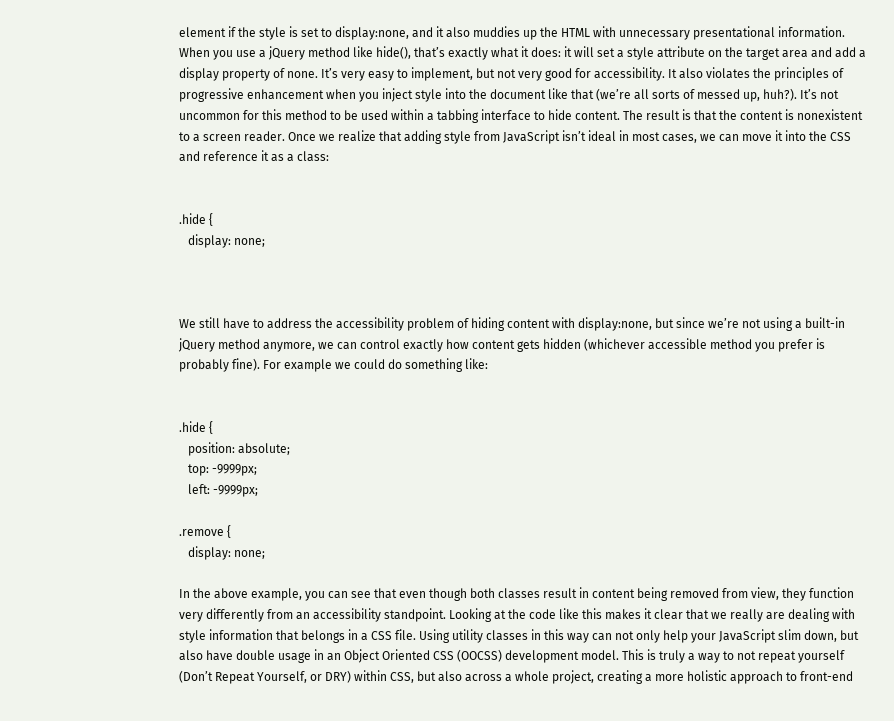element if the style is set to display:none, and it also muddies up the HTML with unnecessary presentational information. When you use a jQuery method like hide(), that’s exactly what it does: it will set a style attribute on the target area and add a display property of none. It’s very easy to implement, but not very good for accessibility. It also violates the principles of progressive enhancement when you inject style into the document like that (we’re all sorts of messed up, huh?). It’s not uncommon for this method to be used within a tabbing interface to hide content. The result is that the content is nonexistent to a screen reader. Once we realize that adding style from JavaScript isn’t ideal in most cases, we can move it into the CSS and reference it as a class:


.hide {
   display: none;



We still have to address the accessibility problem of hiding content with display:none, but since we’re not using a built-in jQuery method anymore, we can control exactly how content gets hidden (whichever accessible method you prefer is probably fine). For example we could do something like:


.hide {
   position: absolute;
   top: -9999px;
   left: -9999px;

.remove {
   display: none;

In the above example, you can see that even though both classes result in content being removed from view, they function very differently from an accessibility standpoint. Looking at the code like this makes it clear that we really are dealing with style information that belongs in a CSS file. Using utility classes in this way can not only help your JavaScript slim down, but also have double usage in an Object Oriented CSS (OOCSS) development model. This is truly a way to not repeat yourself (Don’t Repeat Yourself, or DRY) within CSS, but also across a whole project, creating a more holistic approach to front-end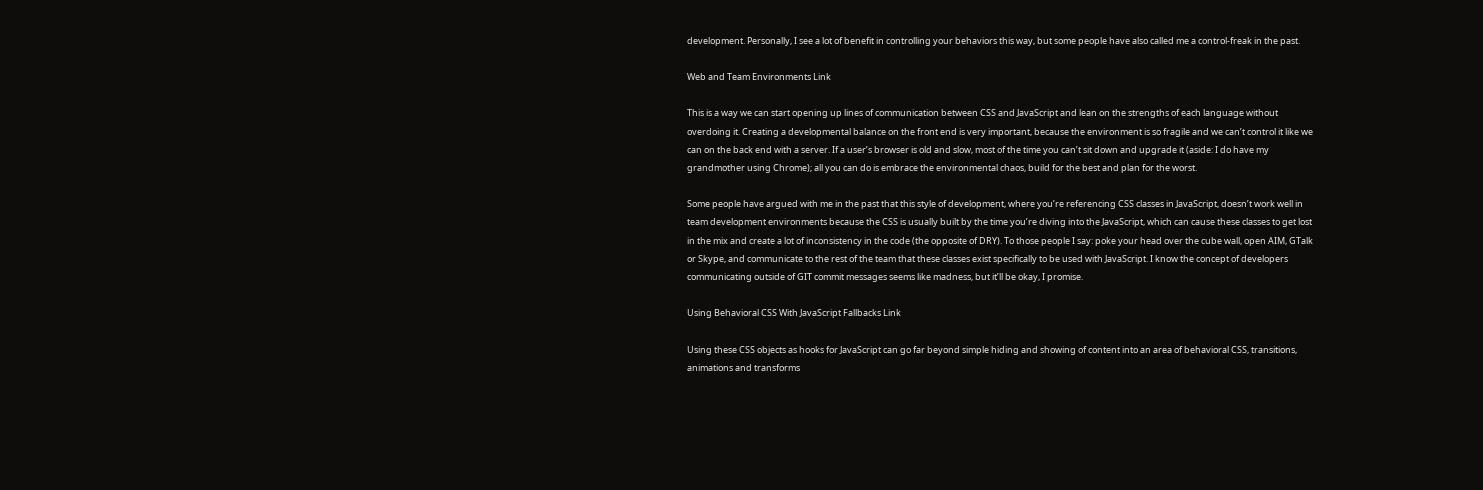development. Personally, I see a lot of benefit in controlling your behaviors this way, but some people have also called me a control-freak in the past.

Web and Team Environments Link

This is a way we can start opening up lines of communication between CSS and JavaScript and lean on the strengths of each language without overdoing it. Creating a developmental balance on the front end is very important, because the environment is so fragile and we can’t control it like we can on the back end with a server. If a user’s browser is old and slow, most of the time you can’t sit down and upgrade it (aside: I do have my grandmother using Chrome); all you can do is embrace the environmental chaos, build for the best and plan for the worst.

Some people have argued with me in the past that this style of development, where you’re referencing CSS classes in JavaScript, doesn’t work well in team development environments because the CSS is usually built by the time you’re diving into the JavaScript, which can cause these classes to get lost in the mix and create a lot of inconsistency in the code (the opposite of DRY). To those people I say: poke your head over the cube wall, open AIM, GTalk or Skype, and communicate to the rest of the team that these classes exist specifically to be used with JavaScript. I know the concept of developers communicating outside of GIT commit messages seems like madness, but it’ll be okay, I promise.

Using Behavioral CSS With JavaScript Fallbacks Link

Using these CSS objects as hooks for JavaScript can go far beyond simple hiding and showing of content into an area of behavioral CSS, transitions, animations and transforms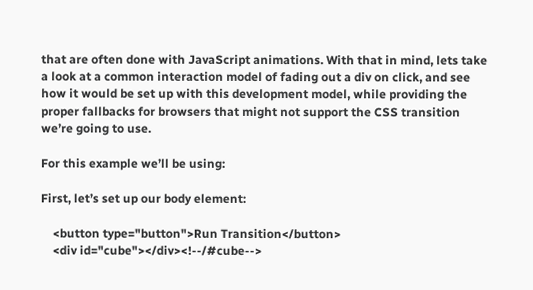that are often done with JavaScript animations. With that in mind, lets take a look at a common interaction model of fading out a div on click, and see how it would be set up with this development model, while providing the proper fallbacks for browsers that might not support the CSS transition we’re going to use.

For this example we’ll be using:

First, let’s set up our body element:

    <button type="button">Run Transition</button>
    <div id="cube"></div><!--/#cube-->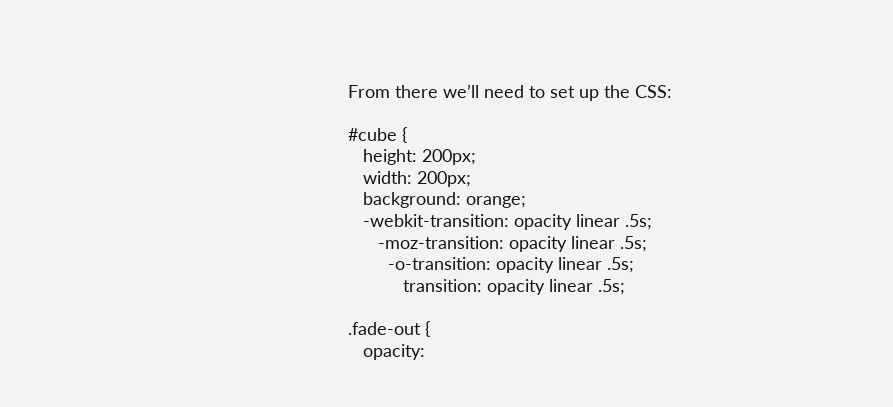From there we’ll need to set up the CSS:

#cube {
   height: 200px;
   width: 200px;
   background: orange;
   -webkit-transition: opacity linear .5s;
      -moz-transition: opacity linear .5s;
        -o-transition: opacity linear .5s;
           transition: opacity linear .5s;

.fade-out {
   opacity: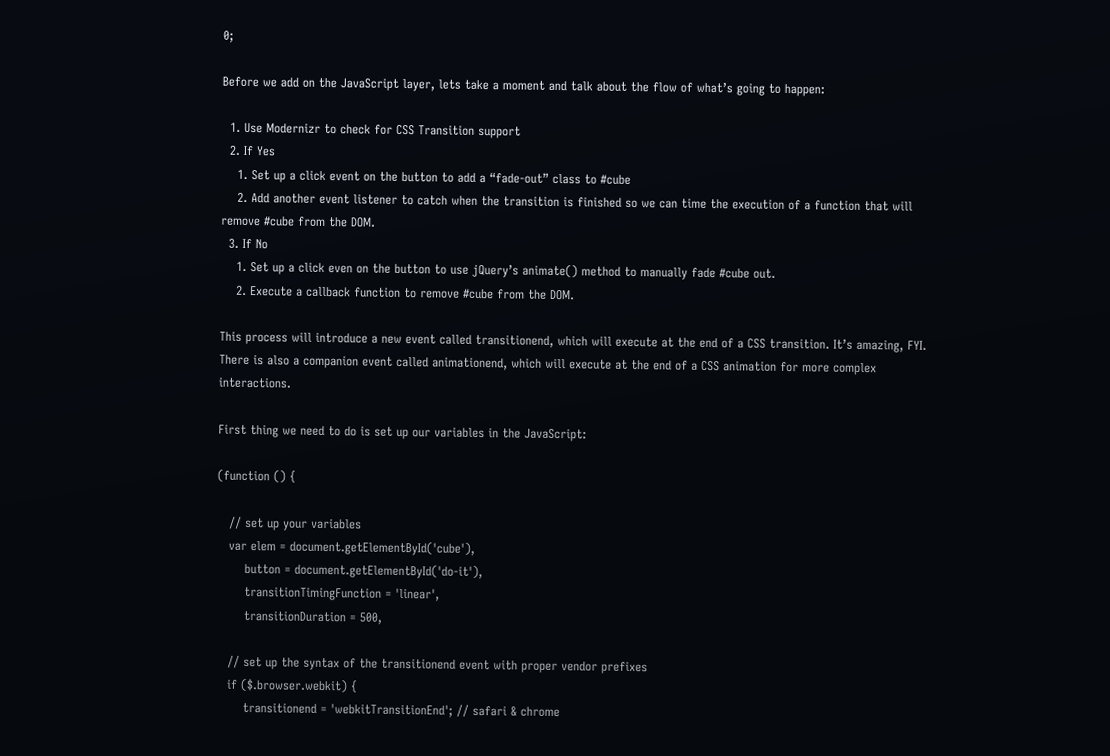0;

Before we add on the JavaScript layer, lets take a moment and talk about the flow of what’s going to happen:

  1. Use Modernizr to check for CSS Transition support
  2. If Yes
    1. Set up a click event on the button to add a “fade-out” class to #cube
    2. Add another event listener to catch when the transition is finished so we can time the execution of a function that will remove #cube from the DOM.
  3. If No
    1. Set up a click even on the button to use jQuery’s animate() method to manually fade #cube out.
    2. Execute a callback function to remove #cube from the DOM.

This process will introduce a new event called transitionend, which will execute at the end of a CSS transition. It’s amazing, FYI. There is also a companion event called animationend, which will execute at the end of a CSS animation for more complex interactions.

First thing we need to do is set up our variables in the JavaScript:

(function () {

   // set up your variables
   var elem = document.getElementById('cube'),
       button = document.getElementById('do-it'),
       transitionTimingFunction = 'linear',
       transitionDuration = 500,

   // set up the syntax of the transitionend event with proper vendor prefixes
   if ($.browser.webkit) {
       transitionend = 'webkitTransitionEnd'; // safari & chrome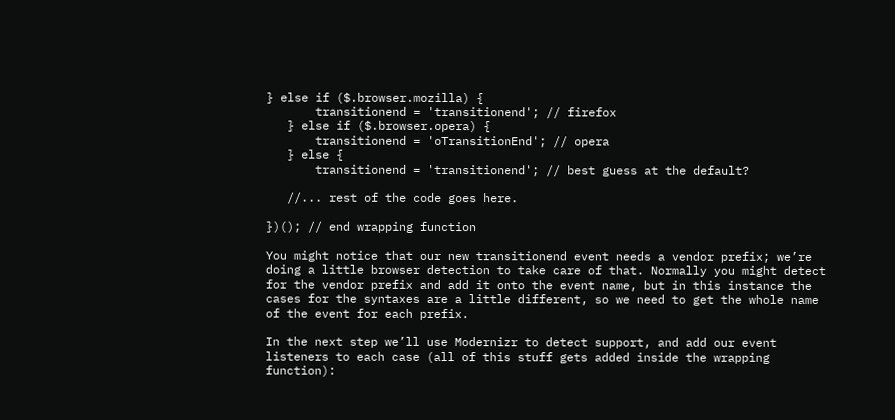} else if ($.browser.mozilla) {
       transitionend = 'transitionend'; // firefox
   } else if ($.browser.opera) {
       transitionend = 'oTransitionEnd'; // opera
   } else {
       transitionend = 'transitionend'; // best guess at the default?

   //... rest of the code goes here.

})(); // end wrapping function

You might notice that our new transitionend event needs a vendor prefix; we’re doing a little browser detection to take care of that. Normally you might detect for the vendor prefix and add it onto the event name, but in this instance the cases for the syntaxes are a little different, so we need to get the whole name of the event for each prefix.

In the next step we’ll use Modernizr to detect support, and add our event listeners to each case (all of this stuff gets added inside the wrapping function):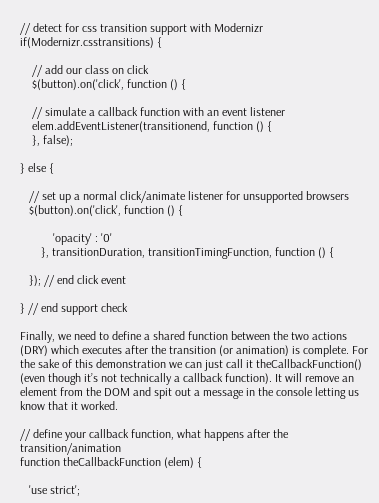// detect for css transition support with Modernizr
if(Modernizr.csstransitions) {

    // add our class on click
    $(button).on('click', function () {

    // simulate a callback function with an event listener
    elem.addEventListener(transitionend, function () {
    }, false);

} else {

   // set up a normal click/animate listener for unsupported browsers
   $(button).on('click', function () {

           'opacity' : '0'
       }, transitionDuration, transitionTimingFunction, function () {

   }); // end click event

} // end support check

Finally, we need to define a shared function between the two actions (DRY) which executes after the transition (or animation) is complete. For the sake of this demonstration we can just call it theCallbackFunction() (even though it’s not technically a callback function). It will remove an element from the DOM and spit out a message in the console letting us know that it worked.

// define your callback function, what happens after the transition/animation
function theCallbackFunction (elem) {

   'use strict';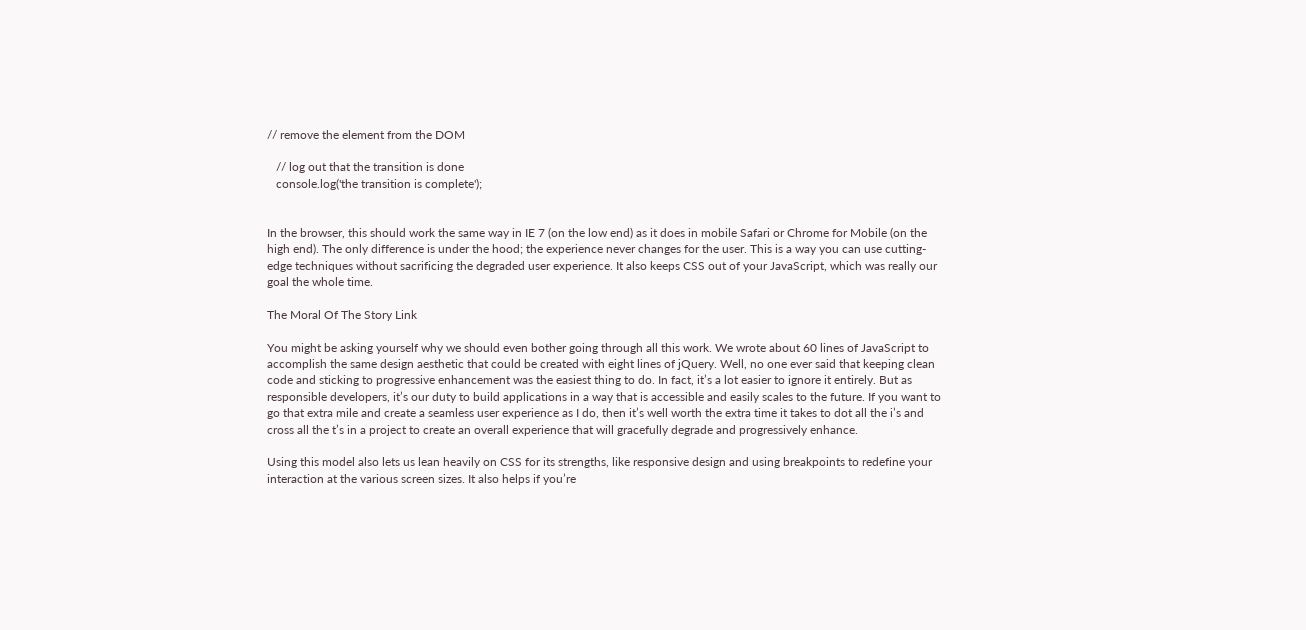// remove the element from the DOM

   // log out that the transition is done
   console.log('the transition is complete');


In the browser, this should work the same way in IE 7 (on the low end) as it does in mobile Safari or Chrome for Mobile (on the high end). The only difference is under the hood; the experience never changes for the user. This is a way you can use cutting-edge techniques without sacrificing the degraded user experience. It also keeps CSS out of your JavaScript, which was really our goal the whole time.

The Moral Of The Story Link

You might be asking yourself why we should even bother going through all this work. We wrote about 60 lines of JavaScript to accomplish the same design aesthetic that could be created with eight lines of jQuery. Well, no one ever said that keeping clean code and sticking to progressive enhancement was the easiest thing to do. In fact, it’s a lot easier to ignore it entirely. But as responsible developers, it’s our duty to build applications in a way that is accessible and easily scales to the future. If you want to go that extra mile and create a seamless user experience as I do, then it’s well worth the extra time it takes to dot all the i’s and cross all the t’s in a project to create an overall experience that will gracefully degrade and progressively enhance.

Using this model also lets us lean heavily on CSS for its strengths, like responsive design and using breakpoints to redefine your interaction at the various screen sizes. It also helps if you’re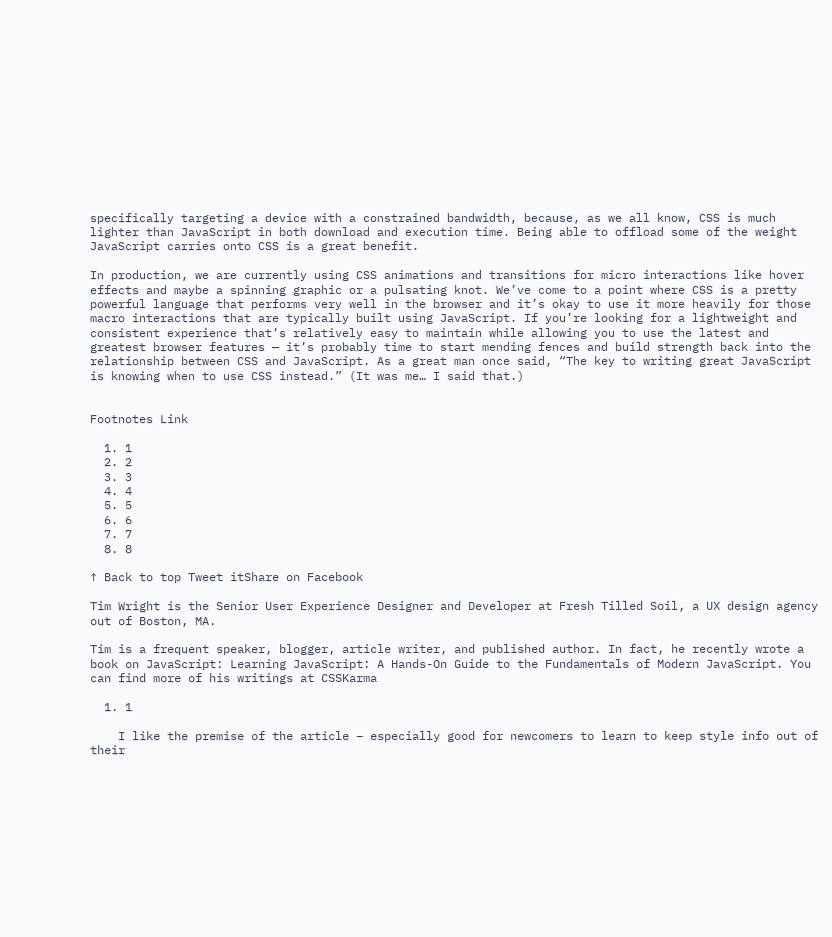specifically targeting a device with a constrained bandwidth, because, as we all know, CSS is much lighter than JavaScript in both download and execution time. Being able to offload some of the weight JavaScript carries onto CSS is a great benefit.

In production, we are currently using CSS animations and transitions for micro interactions like hover effects and maybe a spinning graphic or a pulsating knot. We’ve come to a point where CSS is a pretty powerful language that performs very well in the browser and it’s okay to use it more heavily for those macro interactions that are typically built using JavaScript. If you’re looking for a lightweight and consistent experience that’s relatively easy to maintain while allowing you to use the latest and greatest browser features — it’s probably time to start mending fences and build strength back into the relationship between CSS and JavaScript. As a great man once said, “The key to writing great JavaScript is knowing when to use CSS instead.” (It was me… I said that.)


Footnotes Link

  1. 1
  2. 2
  3. 3
  4. 4
  5. 5
  6. 6
  7. 7
  8. 8

↑ Back to top Tweet itShare on Facebook

Tim Wright is the Senior User Experience Designer and Developer at Fresh Tilled Soil, a UX design agency out of Boston, MA.

Tim is a frequent speaker, blogger, article writer, and published author. In fact, he recently wrote a book on JavaScript: Learning JavaScript: A Hands-On Guide to the Fundamentals of Modern JavaScript. You can find more of his writings at CSSKarma

  1. 1

    I like the premise of the article – especially good for newcomers to learn to keep style info out of their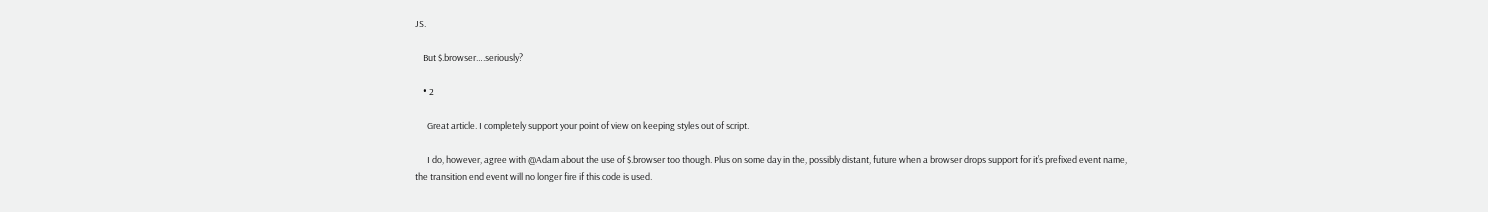JS.

    But $.browser….seriously?

    • 2

      Great article. I completely support your point of view on keeping styles out of script.

      I do, however, agree with @Adam about the use of $.browser too though. Plus on some day in the, possibly distant, future when a browser drops support for it’s prefixed event name, the transition end event will no longer fire if this code is used.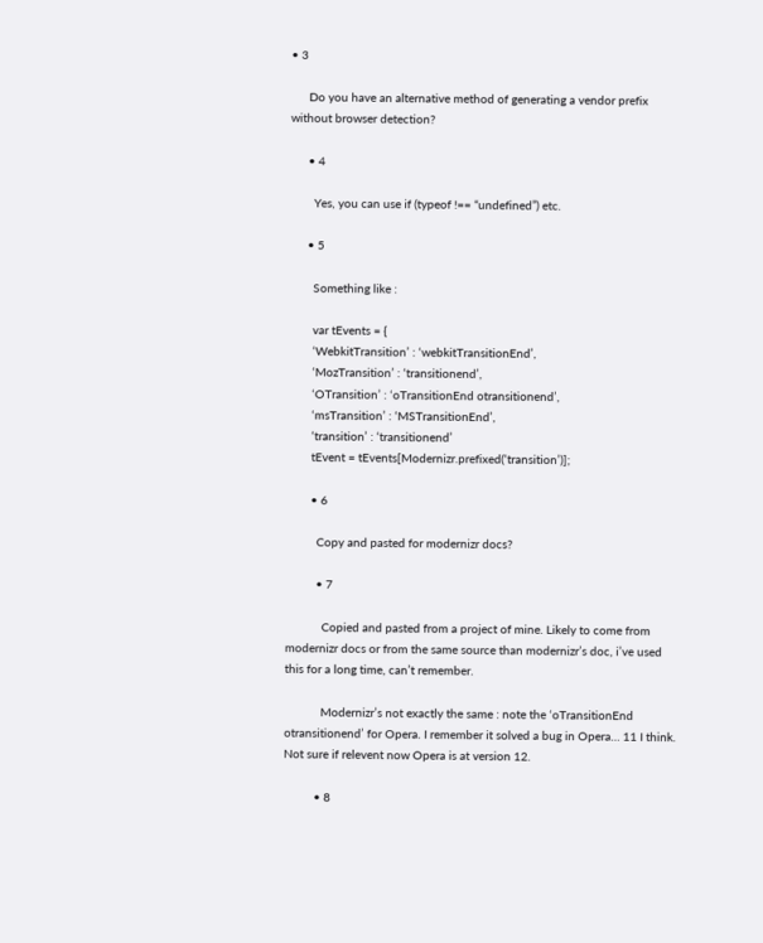• 3

      Do you have an alternative method of generating a vendor prefix without browser detection?

      • 4

        Yes, you can use if (typeof !== “undefined”) etc.

      • 5

        Something like :

        var tEvents = {
        ‘WebkitTransition’ : ‘webkitTransitionEnd’,
        ‘MozTransition’ : ‘transitionend’,
        ‘OTransition’ : ‘oTransitionEnd otransitionend’,
        ‘msTransition’ : ‘MSTransitionEnd’,
        ‘transition’ : ‘transitionend’
        tEvent = tEvents[Modernizr.prefixed(‘transition’)];

        • 6

          Copy and pasted for modernizr docs?

          • 7

            Copied and pasted from a project of mine. Likely to come from modernizr docs or from the same source than modernizr’s doc, i’ve used this for a long time, can’t remember.

            Modernizr’s not exactly the same : note the ‘oTransitionEnd otransitionend’ for Opera. I remember it solved a bug in Opera… 11 I think. Not sure if relevent now Opera is at version 12.

          • 8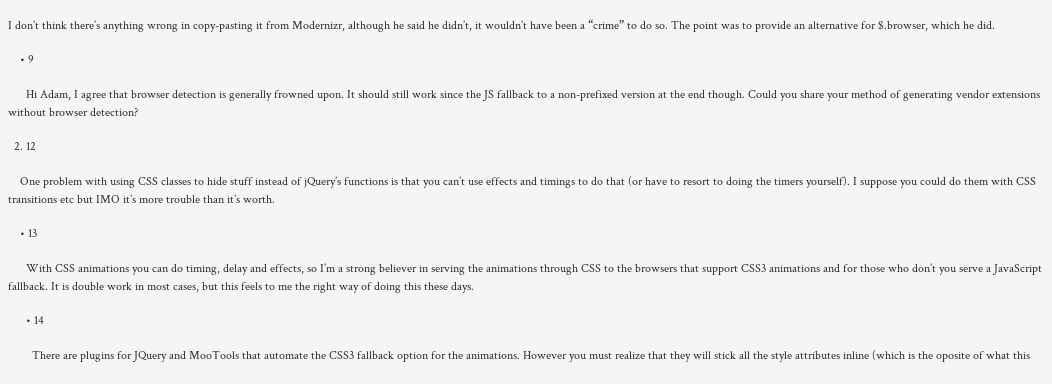I don’t think there’s anything wrong in copy-pasting it from Modernizr, although he said he didn’t, it wouldn’t have been a “crime” to do so. The point was to provide an alternative for $.browser, which he did.

    • 9

      Hi Adam, I agree that browser detection is generally frowned upon. It should still work since the JS fallback to a non-prefixed version at the end though. Could you share your method of generating vendor extensions without browser detection?

  2. 12

    One problem with using CSS classes to hide stuff instead of jQuery’s functions is that you can’t use effects and timings to do that (or have to resort to doing the timers yourself). I suppose you could do them with CSS transitions etc but IMO it’s more trouble than it’s worth.

    • 13

      With CSS animations you can do timing, delay and effects, so I’m a strong believer in serving the animations through CSS to the browsers that support CSS3 animations and for those who don’t you serve a JavaScript fallback. It is double work in most cases, but this feels to me the right way of doing this these days.

      • 14

        There are plugins for JQuery and MooTools that automate the CSS3 fallback option for the animations. However you must realize that they will stick all the style attributes inline (which is the oposite of what this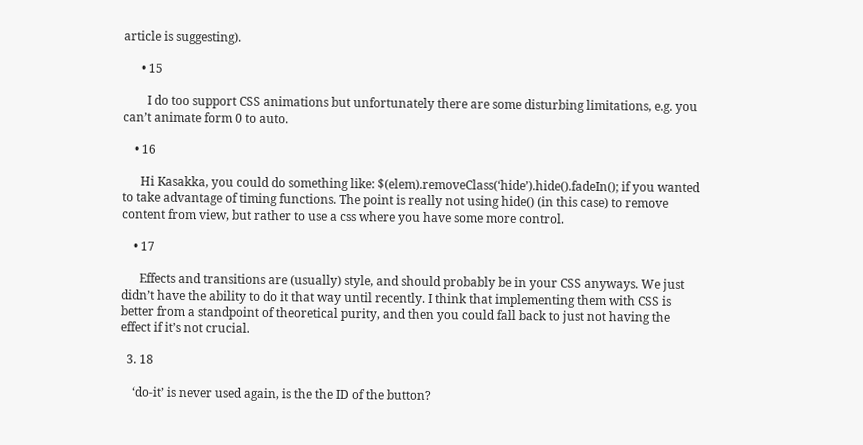article is suggesting).

      • 15

        I do too support CSS animations but unfortunately there are some disturbing limitations, e.g. you can’t animate form 0 to auto.

    • 16

      Hi Kasakka, you could do something like: $(elem).removeClass(‘hide’).hide().fadeIn(); if you wanted to take advantage of timing functions. The point is really not using hide() (in this case) to remove content from view, but rather to use a css where you have some more control.

    • 17

      Effects and transitions are (usually) style, and should probably be in your CSS anyways. We just didn’t have the ability to do it that way until recently. I think that implementing them with CSS is better from a standpoint of theoretical purity, and then you could fall back to just not having the effect if it’s not crucial.

  3. 18

    ‘do-it’ is never used again, is the the ID of the button?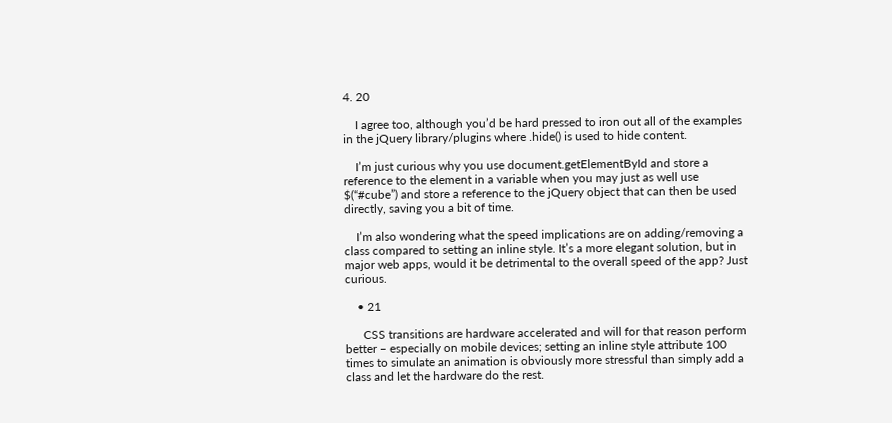4. 20

    I agree too, although you’d be hard pressed to iron out all of the examples in the jQuery library/plugins where .hide() is used to hide content.

    I’m just curious why you use document.getElementById and store a reference to the element in a variable when you may just as well use $(“#cube”) and store a reference to the jQuery object that can then be used directly, saving you a bit of time.

    I’m also wondering what the speed implications are on adding/removing a class compared to setting an inline style. It’s a more elegant solution, but in major web apps, would it be detrimental to the overall speed of the app? Just curious.

    • 21

      CSS transitions are hardware accelerated and will for that reason perform better – especially on mobile devices; setting an inline style attribute 100 times to simulate an animation is obviously more stressful than simply add a class and let the hardware do the rest.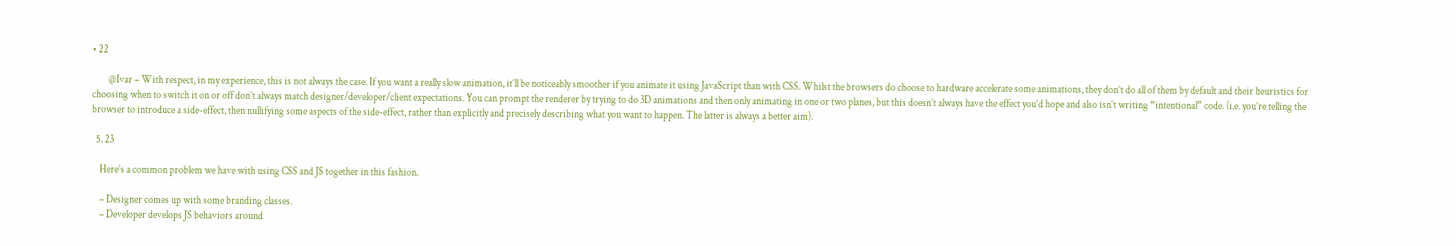• 22

        @Ivar – With respect, in my experience, this is not always the case. If you want a really slow animation, it’ll be noticeably smoother if you animate it using JavaScript than with CSS. Whilst the browsers do choose to hardware accelerate some animations, they don’t do all of them by default and their heuristics for choosing when to switch it on or off don’t always match designer/developer/client expectations. You can prompt the renderer by trying to do 3D animations and then only animating in one or two planes, but this doesn’t always have the effect you’d hope and also isn’t writing “intentional” code. (i.e. you’re telling the browser to introduce a side-effect, then nullifying some aspects of the side-effect, rather than explicitly and precisely describing what you want to happen. The latter is always a better aim).

  5. 23

    Here’s a common problem we have with using CSS and JS together in this fashion.

    – Designer comes up with some branding classes.
    – Developer develops JS behaviors around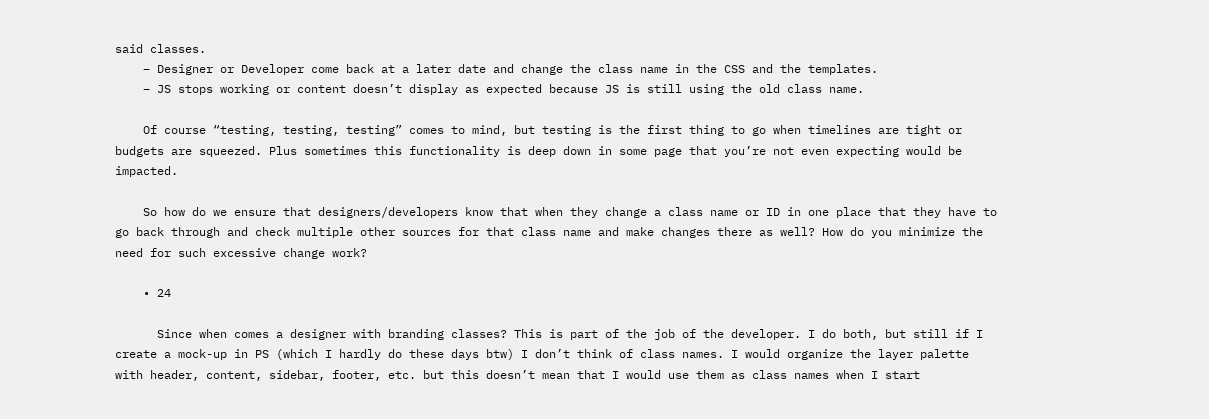said classes.
    – Designer or Developer come back at a later date and change the class name in the CSS and the templates.
    – JS stops working or content doesn’t display as expected because JS is still using the old class name.

    Of course “testing, testing, testing” comes to mind, but testing is the first thing to go when timelines are tight or budgets are squeezed. Plus sometimes this functionality is deep down in some page that you’re not even expecting would be impacted.

    So how do we ensure that designers/developers know that when they change a class name or ID in one place that they have to go back through and check multiple other sources for that class name and make changes there as well? How do you minimize the need for such excessive change work?

    • 24

      Since when comes a designer with branding classes? This is part of the job of the developer. I do both, but still if I create a mock-up in PS (which I hardly do these days btw) I don’t think of class names. I would organize the layer palette with header, content, sidebar, footer, etc. but this doesn’t mean that I would use them as class names when I start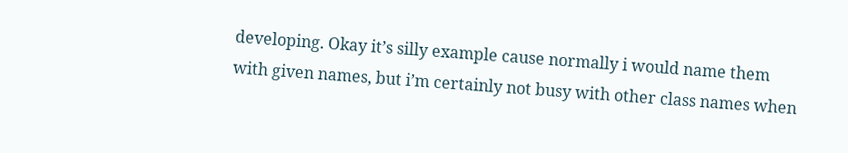developing. Okay it’s silly example cause normally i would name them with given names, but i’m certainly not busy with other class names when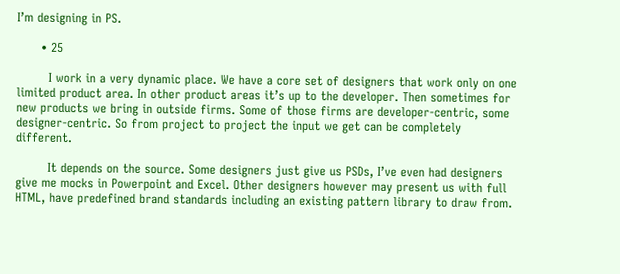I’m designing in PS.

      • 25

        I work in a very dynamic place. We have a core set of designers that work only on one limited product area. In other product areas it’s up to the developer. Then sometimes for new products we bring in outside firms. Some of those firms are developer-centric, some designer-centric. So from project to project the input we get can be completely different.

        It depends on the source. Some designers just give us PSDs, I’ve even had designers give me mocks in Powerpoint and Excel. Other designers however may present us with full HTML, have predefined brand standards including an existing pattern library to draw from.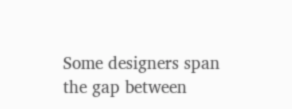Some designers span the gap between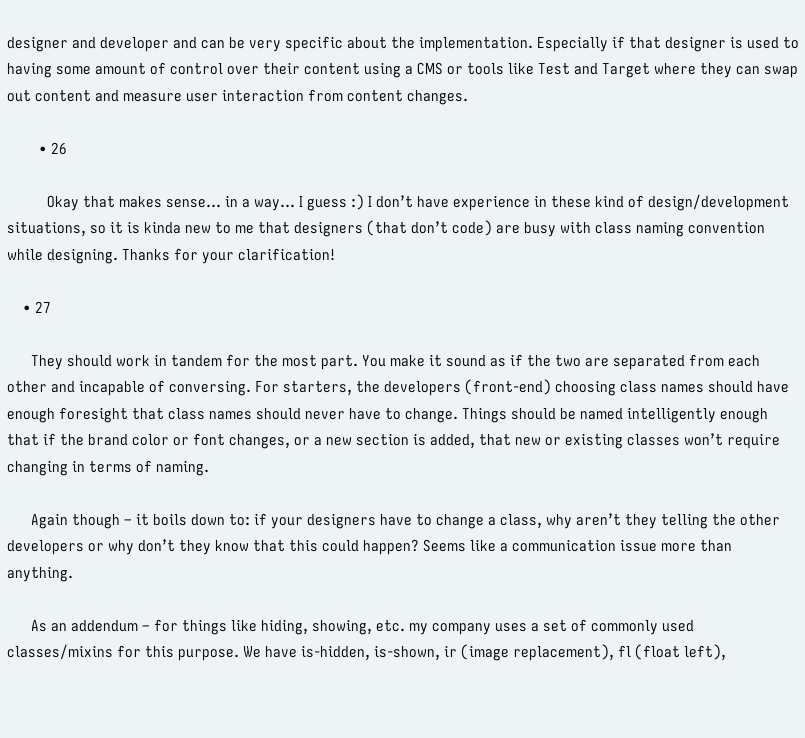designer and developer and can be very specific about the implementation. Especially if that designer is used to having some amount of control over their content using a CMS or tools like Test and Target where they can swap out content and measure user interaction from content changes.

        • 26

          Okay that makes sense… in a way… I guess :) I don’t have experience in these kind of design/development situations, so it is kinda new to me that designers (that don’t code) are busy with class naming convention while designing. Thanks for your clarification!

    • 27

      They should work in tandem for the most part. You make it sound as if the two are separated from each other and incapable of conversing. For starters, the developers (front-end) choosing class names should have enough foresight that class names should never have to change. Things should be named intelligently enough that if the brand color or font changes, or a new section is added, that new or existing classes won’t require changing in terms of naming.

      Again though – it boils down to: if your designers have to change a class, why aren’t they telling the other developers or why don’t they know that this could happen? Seems like a communication issue more than anything.

      As an addendum – for things like hiding, showing, etc. my company uses a set of commonly used classes/mixins for this purpose. We have is-hidden, is-shown, ir (image replacement), fl (float left),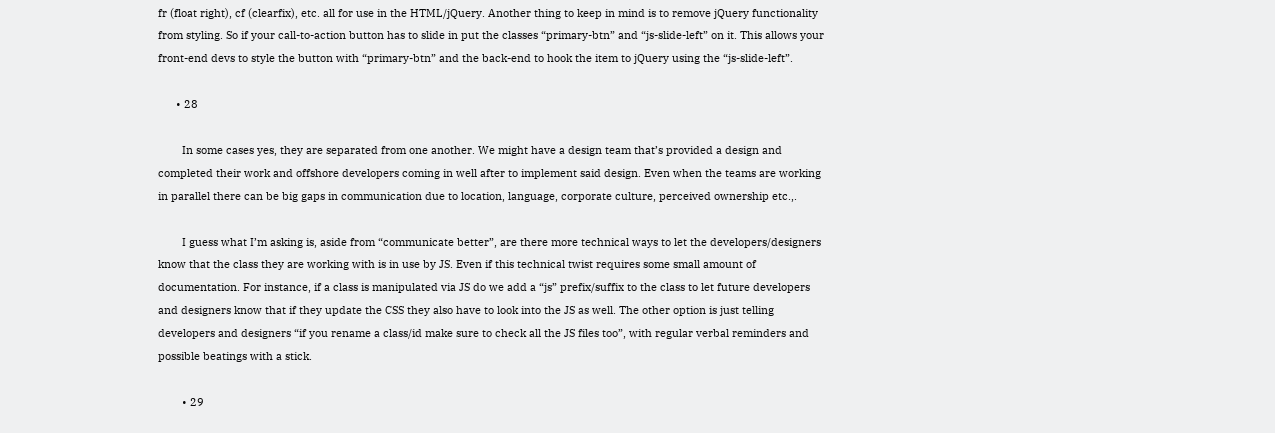fr (float right), cf (clearfix), etc. all for use in the HTML/jQuery. Another thing to keep in mind is to remove jQuery functionality from styling. So if your call-to-action button has to slide in put the classes “primary-btn” and “js-slide-left” on it. This allows your front-end devs to style the button with “primary-btn” and the back-end to hook the item to jQuery using the “js-slide-left”.

      • 28

        In some cases yes, they are separated from one another. We might have a design team that’s provided a design and completed their work and offshore developers coming in well after to implement said design. Even when the teams are working in parallel there can be big gaps in communication due to location, language, corporate culture, perceived ownership etc.,.

        I guess what I’m asking is, aside from “communicate better”, are there more technical ways to let the developers/designers know that the class they are working with is in use by JS. Even if this technical twist requires some small amount of documentation. For instance, if a class is manipulated via JS do we add a “js” prefix/suffix to the class to let future developers and designers know that if they update the CSS they also have to look into the JS as well. The other option is just telling developers and designers “if you rename a class/id make sure to check all the JS files too”, with regular verbal reminders and possible beatings with a stick.

        • 29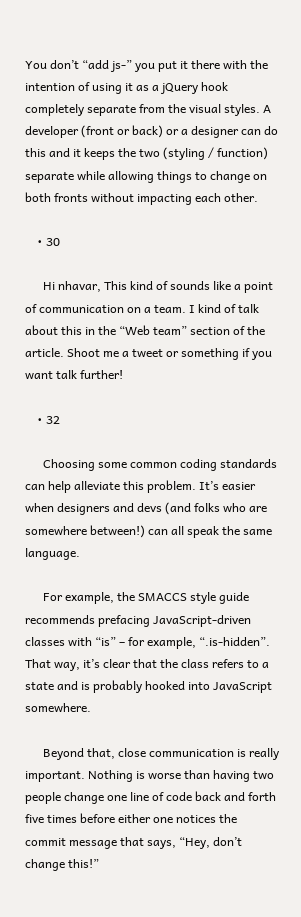You don’t “add js-” you put it there with the intention of using it as a jQuery hook completely separate from the visual styles. A developer (front or back) or a designer can do this and it keeps the two (styling / function) separate while allowing things to change on both fronts without impacting each other.

    • 30

      Hi nhavar, This kind of sounds like a point of communication on a team. I kind of talk about this in the “Web team” section of the article. Shoot me a tweet or something if you want talk further!

    • 32

      Choosing some common coding standards can help alleviate this problem. It’s easier when designers and devs (and folks who are somewhere between!) can all speak the same language.

      For example, the SMACCS style guide recommends prefacing JavaScript-driven classes with “is” – for example, “.is-hidden”. That way, it’s clear that the class refers to a state and is probably hooked into JavaScript somewhere.

      Beyond that, close communication is really important. Nothing is worse than having two people change one line of code back and forth five times before either one notices the commit message that says, “Hey, don’t change this!”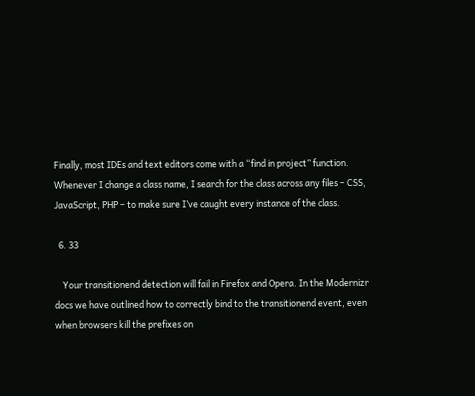Finally, most IDEs and text editors come with a “find in project” function. Whenever I change a class name, I search for the class across any files – CSS, JavaScript, PHP – to make sure I’ve caught every instance of the class.

  6. 33

    Your transitionend detection will fail in Firefox and Opera. In the Modernizr docs we have outlined how to correctly bind to the transitionend event, even when browsers kill the prefixes on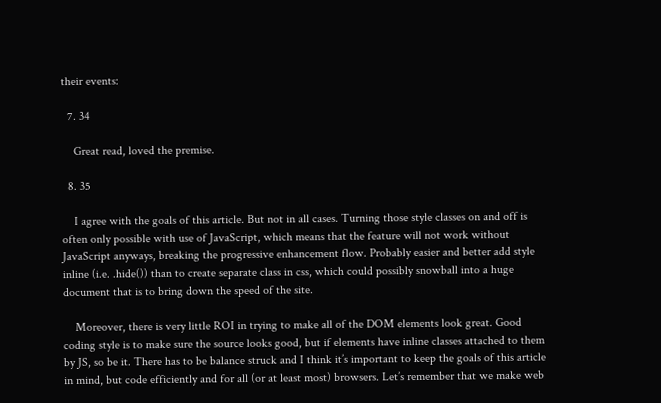their events:

  7. 34

    Great read, loved the premise.

  8. 35

    I agree with the goals of this article. But not in all cases. Turning those style classes on and off is often only possible with use of JavaScript, which means that the feature will not work without JavaScript anyways, breaking the progressive enhancement flow. Probably easier and better add style inline (i.e. .hide()) than to create separate class in css, which could possibly snowball into a huge document that is to bring down the speed of the site.

    Moreover, there is very little ROI in trying to make all of the DOM elements look great. Good coding style is to make sure the source looks good, but if elements have inline classes attached to them by JS, so be it. There has to be balance struck and I think it’s important to keep the goals of this article in mind, but code efficiently and for all (or at least most) browsers. Let’s remember that we make web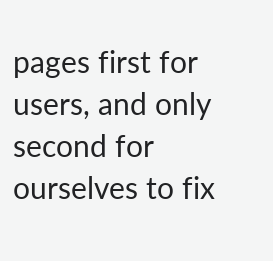pages first for users, and only second for ourselves to fix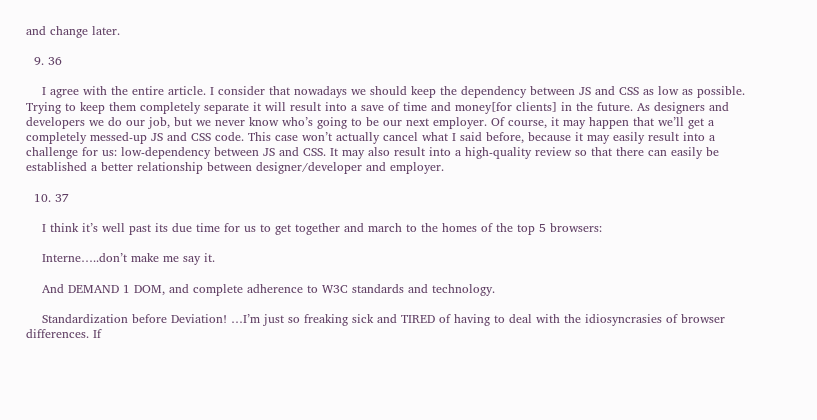and change later.

  9. 36

    I agree with the entire article. I consider that nowadays we should keep the dependency between JS and CSS as low as possible. Trying to keep them completely separate it will result into a save of time and money[for clients] in the future. As designers and developers we do our job, but we never know who’s going to be our next employer. Of course, it may happen that we’ll get a completely messed-up JS and CSS code. This case won’t actually cancel what I said before, because it may easily result into a challenge for us: low-dependency between JS and CSS. It may also result into a high-quality review so that there can easily be established a better relationship between designer/developer and employer.

  10. 37

    I think it’s well past its due time for us to get together and march to the homes of the top 5 browsers:

    Interne…..don’t make me say it.

    And DEMAND 1 DOM, and complete adherence to W3C standards and technology.

    Standardization before Deviation! …I’m just so freaking sick and TIRED of having to deal with the idiosyncrasies of browser differences. If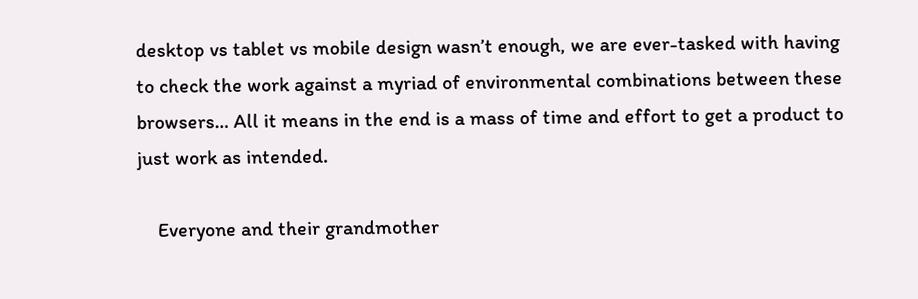desktop vs tablet vs mobile design wasn’t enough, we are ever-tasked with having to check the work against a myriad of environmental combinations between these browsers… All it means in the end is a mass of time and effort to get a product to just work as intended.

    Everyone and their grandmother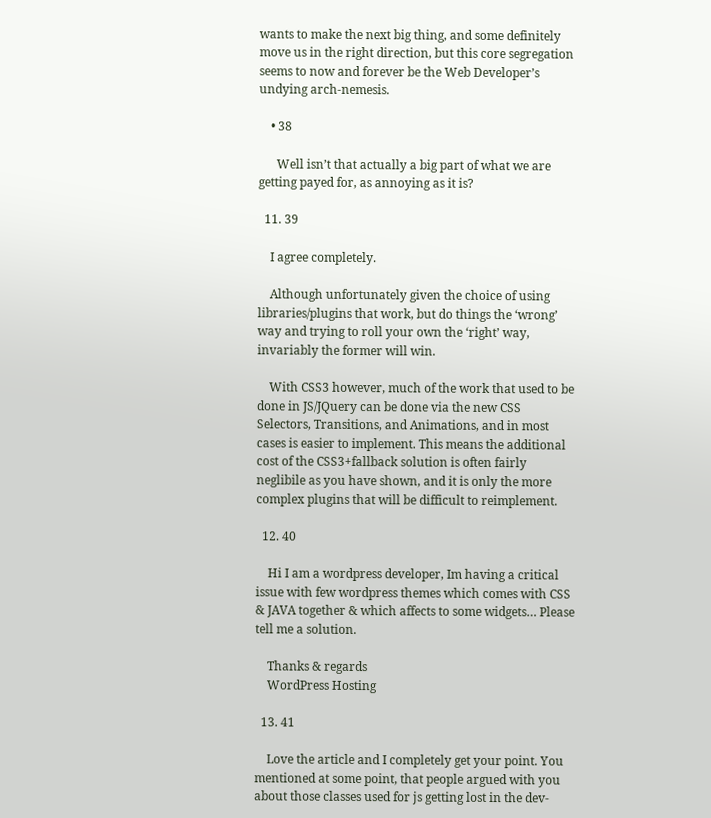wants to make the next big thing, and some definitely move us in the right direction, but this core segregation seems to now and forever be the Web Developer’s undying arch-nemesis.

    • 38

      Well isn’t that actually a big part of what we are getting payed for, as annoying as it is?

  11. 39

    I agree completely.

    Although unfortunately given the choice of using libraries/plugins that work, but do things the ‘wrong’ way and trying to roll your own the ‘right’ way, invariably the former will win.

    With CSS3 however, much of the work that used to be done in JS/JQuery can be done via the new CSS Selectors, Transitions, and Animations, and in most cases is easier to implement. This means the additional cost of the CSS3+fallback solution is often fairly neglibile as you have shown, and it is only the more complex plugins that will be difficult to reimplement.

  12. 40

    Hi I am a wordpress developer, Im having a critical issue with few wordpress themes which comes with CSS & JAVA together & which affects to some widgets… Please tell me a solution.

    Thanks & regards
    WordPress Hosting

  13. 41

    Love the article and I completely get your point. You mentioned at some point, that people argued with you about those classes used for js getting lost in the dev-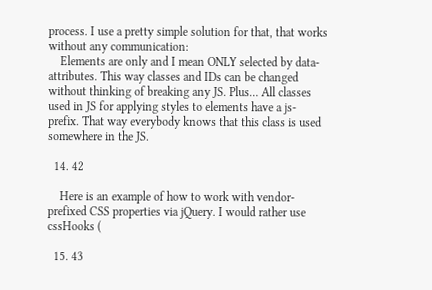process. I use a pretty simple solution for that, that works without any communication:
    Elements are only and I mean ONLY selected by data-attributes. This way classes and IDs can be changed without thinking of breaking any JS. Plus… All classes used in JS for applying styles to elements have a js- prefix. That way everybody knows that this class is used somewhere in the JS.

  14. 42

    Here is an example of how to work with vendor-prefixed CSS properties via jQuery. I would rather use cssHooks (

  15. 43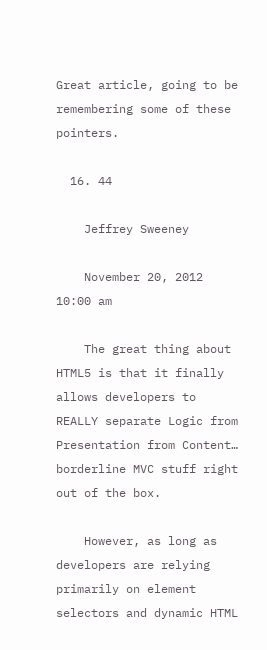Great article, going to be remembering some of these pointers.

  16. 44

    Jeffrey Sweeney

    November 20, 2012 10:00 am

    The great thing about HTML5 is that it finally allows developers to REALLY separate Logic from Presentation from Content… borderline MVC stuff right out of the box.

    However, as long as developers are relying primarily on element selectors and dynamic HTML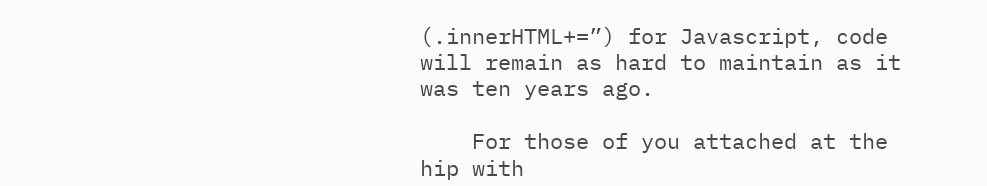(.innerHTML+=”) for Javascript, code will remain as hard to maintain as it was ten years ago.

    For those of you attached at the hip with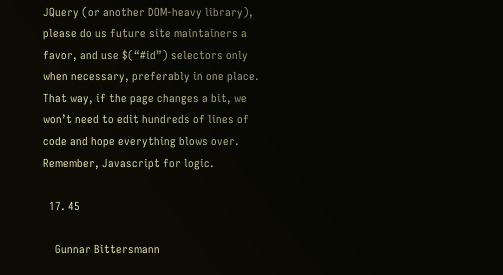JQuery (or another DOM-heavy library), please do us future site maintainers a favor, and use $(“#id”) selectors only when necessary, preferably in one place. That way, if the page changes a bit, we won’t need to edit hundreds of lines of code and hope everything blows over. Remember, Javascript for logic.

  17. 45

    Gunnar Bittersmann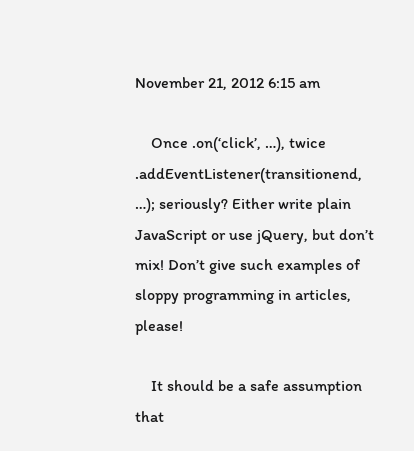November 21, 2012 6:15 am

    Once .on(‘click’, …), twice .addEventListener(transitionend, …); seriously? Either write plain JavaScript or use jQuery, but don’t mix! Don’t give such examples of sloppy programming in articles, please!

    It should be a safe assumption that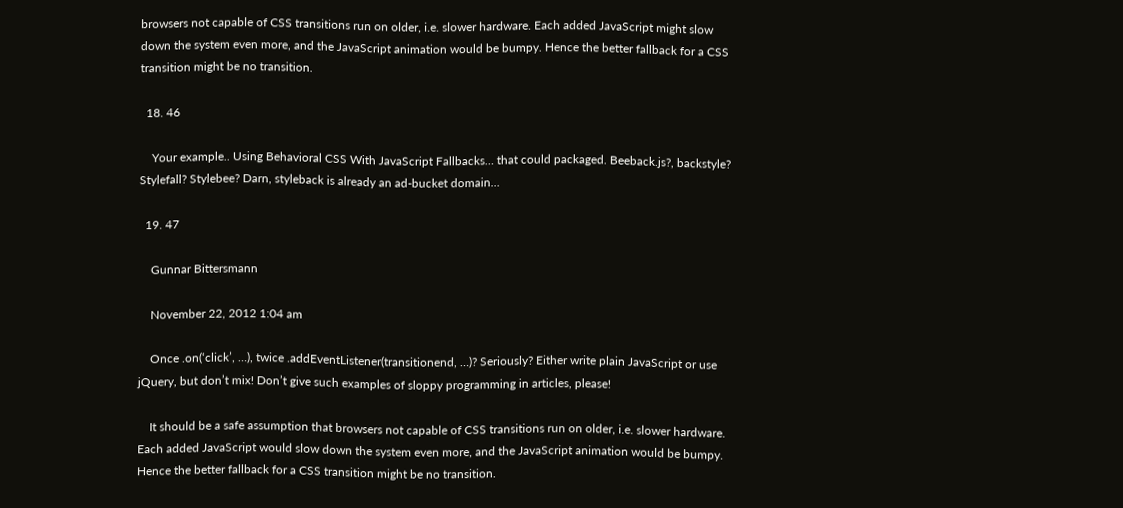browsers not capable of CSS transitions run on older, i.e. slower hardware. Each added JavaScript might slow down the system even more, and the JavaScript animation would be bumpy. Hence the better fallback for a CSS transition might be no transition.

  18. 46

    Your example.. Using Behavioral CSS With JavaScript Fallbacks… that could packaged. Beeback.js?, backstyle? Stylefall? Stylebee? Darn, styleback is already an ad-bucket domain…

  19. 47

    Gunnar Bittersmann

    November 22, 2012 1:04 am

    Once .on(‘click’, …), twice .addEventListener(transitionend, …)? Seriously? Either write plain JavaScript or use jQuery, but don’t mix! Don’t give such examples of sloppy programming in articles, please!

    It should be a safe assumption that browsers not capable of CSS transitions run on older, i.e. slower hardware. Each added JavaScript would slow down the system even more, and the JavaScript animation would be bumpy. Hence the better fallback for a CSS transition might be no transition.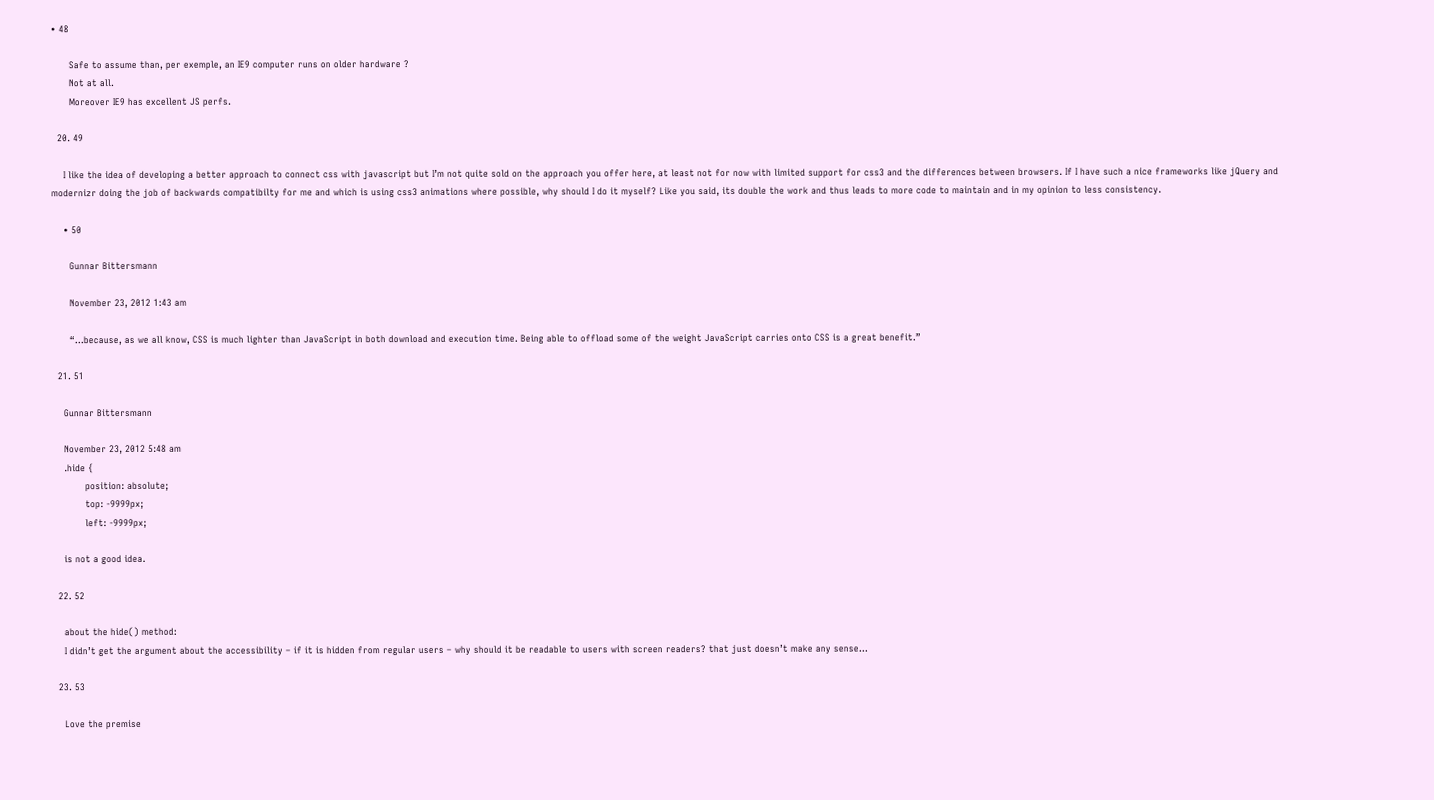• 48

      Safe to assume than, per exemple, an IE9 computer runs on older hardware ?
      Not at all.
      Moreover IE9 has excellent JS perfs.

  20. 49

    I like the idea of developing a better approach to connect css with javascript but I’m not quite sold on the approach you offer here, at least not for now with limited support for css3 and the differences between browsers. If I have such a nice frameworks like jQuery and modernizr doing the job of backwards compatibilty for me and which is using css3 animations where possible, why should I do it myself? Like you said, its double the work and thus leads to more code to maintain and in my opinion to less consistency.

    • 50

      Gunnar Bittersmann

      November 23, 2012 1:43 am

      “…because, as we all know, CSS is much lighter than JavaScript in both download and execution time. Being able to offload some of the weight JavaScript carries onto CSS is a great benefit.”

  21. 51

    Gunnar Bittersmann

    November 23, 2012 5:48 am
    .hide {
           position: absolute;
           top: -9999px;
           left: -9999px;

    is not a good idea.

  22. 52

    about the hide() method:
    I didn’t get the argument about the accessibility – if it is hidden from regular users – why should it be readable to users with screen readers? that just doesn’t make any sense…

  23. 53

    Love the premise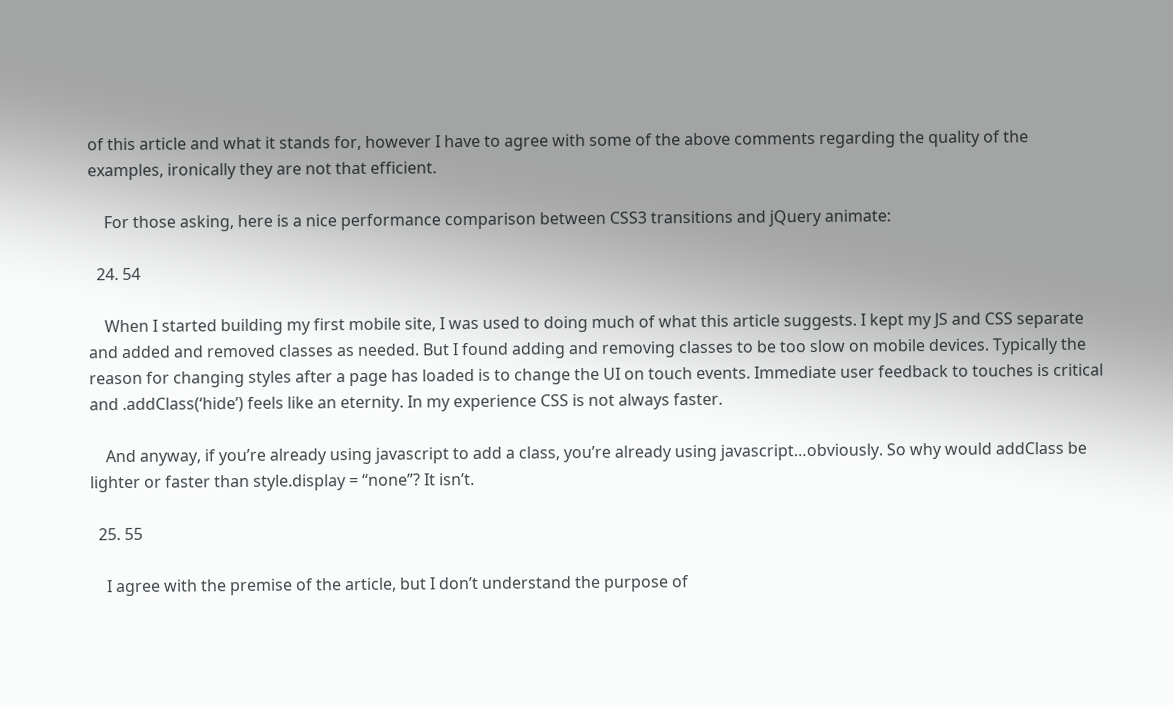of this article and what it stands for, however I have to agree with some of the above comments regarding the quality of the examples, ironically they are not that efficient.

    For those asking, here is a nice performance comparison between CSS3 transitions and jQuery animate:

  24. 54

    When I started building my first mobile site, I was used to doing much of what this article suggests. I kept my JS and CSS separate and added and removed classes as needed. But I found adding and removing classes to be too slow on mobile devices. Typically the reason for changing styles after a page has loaded is to change the UI on touch events. Immediate user feedback to touches is critical and .addClass(‘hide’) feels like an eternity. In my experience CSS is not always faster.

    And anyway, if you’re already using javascript to add a class, you’re already using javascript…obviously. So why would addClass be lighter or faster than style.display = “none”? It isn’t.

  25. 55

    I agree with the premise of the article, but I don’t understand the purpose of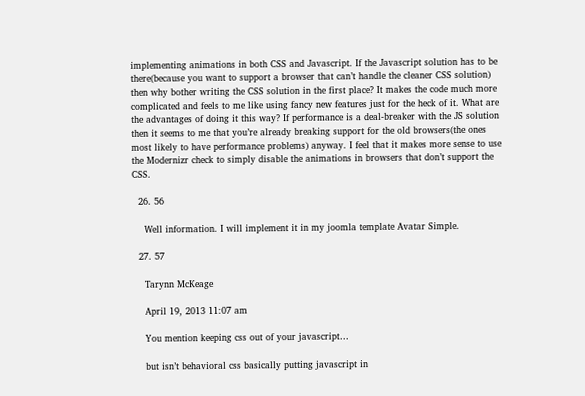implementing animations in both CSS and Javascript. If the Javascript solution has to be there(because you want to support a browser that can’t handle the cleaner CSS solution) then why bother writing the CSS solution in the first place? It makes the code much more complicated and feels to me like using fancy new features just for the heck of it. What are the advantages of doing it this way? If performance is a deal-breaker with the JS solution then it seems to me that you’re already breaking support for the old browsers(the ones most likely to have performance problems) anyway. I feel that it makes more sense to use the Modernizr check to simply disable the animations in browsers that don’t support the CSS.

  26. 56

    Well information. I will implement it in my joomla template Avatar Simple.

  27. 57

    Tarynn McKeage

    April 19, 2013 11:07 am

    You mention keeping css out of your javascript…

    but isn’t behavioral css basically putting javascript in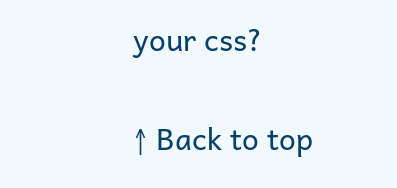your css?


↑ Back to top